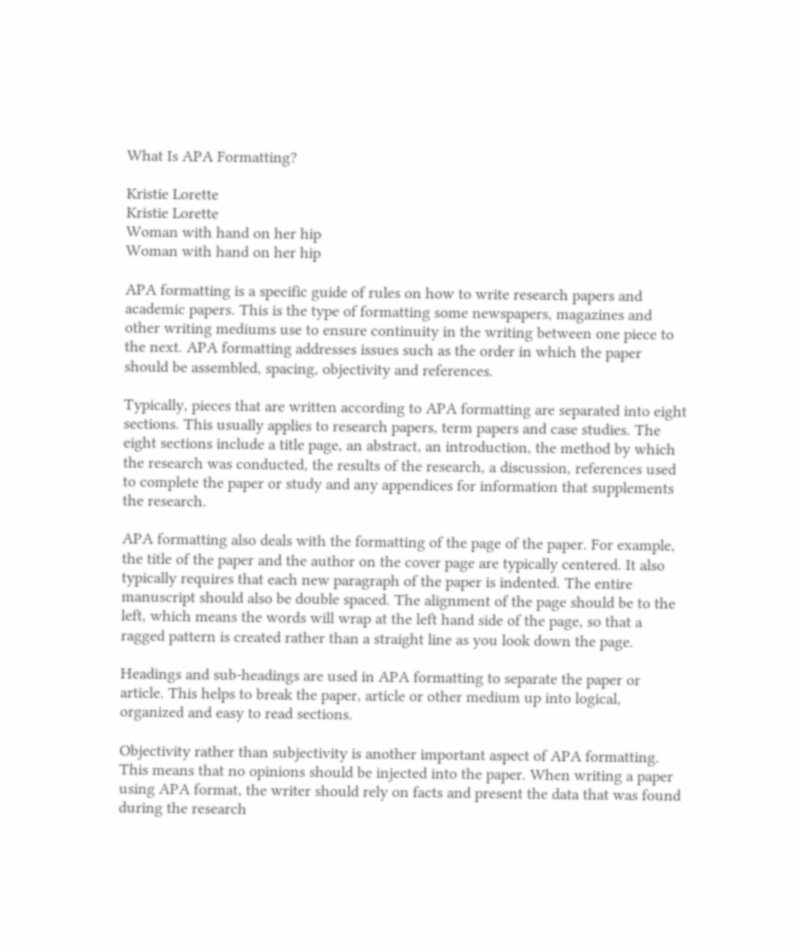What Is APA Formatting?

Kristie Lorette
Kristie Lorette
Woman with hand on her hip
Woman with hand on her hip

APA formatting is a specific guide of rules on how to write research papers and academic papers. This is the type of formatting some newspapers, magazines and other writing mediums use to ensure continuity in the writing between one piece to the next. APA formatting addresses issues such as the order in which the paper should be assembled, spacing, objectivity and references.

Typically, pieces that are written according to APA formatting are separated into eight sections. This usually applies to research papers, term papers and case studies. The eight sections include a title page, an abstract, an introduction, the method by which the research was conducted, the results of the research, a discussion, references used to complete the paper or study and any appendices for information that supplements the research.

APA formatting also deals with the formatting of the page of the paper. For example, the title of the paper and the author on the cover page are typically centered. It also typically requires that each new paragraph of the paper is indented. The entire manuscript should also be double spaced. The alignment of the page should be to the left, which means the words will wrap at the left hand side of the page, so that a ragged pattern is created rather than a straight line as you look down the page.

Headings and sub-headings are used in APA formatting to separate the paper or article. This helps to break the paper, article or other medium up into logical, organized and easy to read sections.

Objectivity rather than subjectivity is another important aspect of APA formatting. This means that no opinions should be injected into the paper. When writing a paper using APA format, the writer should rely on facts and present the data that was found during the research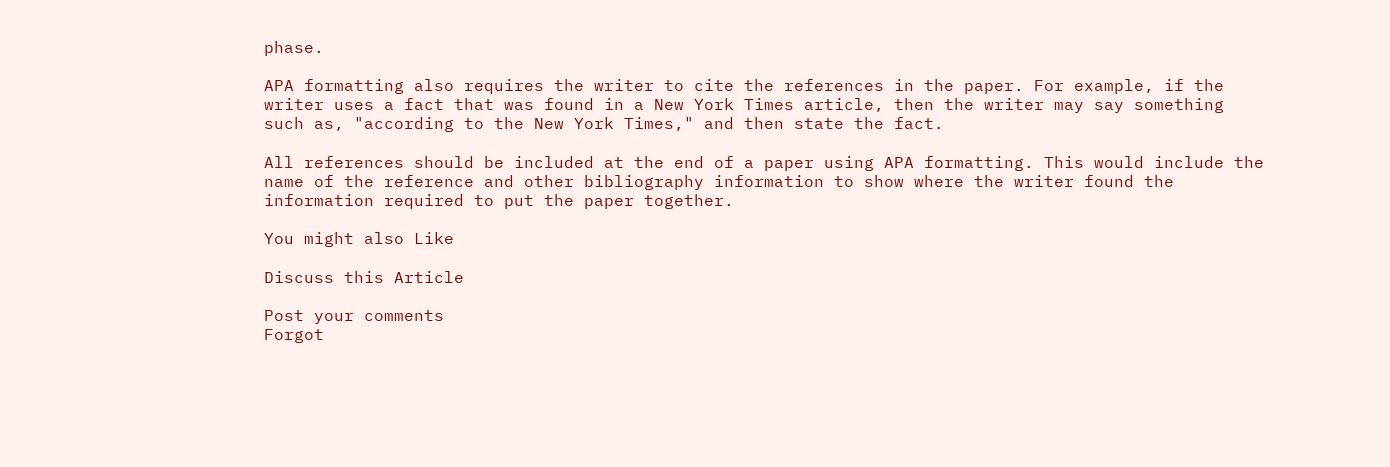phase.

APA formatting also requires the writer to cite the references in the paper. For example, if the writer uses a fact that was found in a New York Times article, then the writer may say something such as, "according to the New York Times," and then state the fact.

All references should be included at the end of a paper using APA formatting. This would include the name of the reference and other bibliography information to show where the writer found the information required to put the paper together.

You might also Like

Discuss this Article

Post your comments
Forgot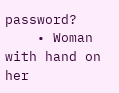password?
    • Woman with hand on her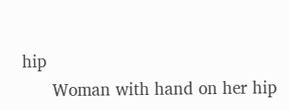hip
      Woman with hand on her hip